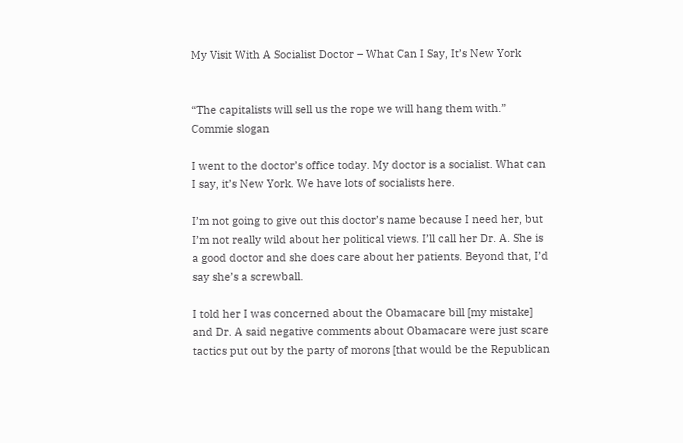My Visit With A Socialist Doctor – What Can I Say, It’s New York


“The capitalists will sell us the rope we will hang them with.” Commie slogan

I went to the doctor’s office today. My doctor is a socialist. What can I say, it’s New York. We have lots of socialists here.

I’m not going to give out this doctor’s name because I need her, but I’m not really wild about her political views. I’ll call her Dr. A. She is a good doctor and she does care about her patients. Beyond that, I’d say she’s a screwball.

I told her I was concerned about the Obamacare bill [my mistake] and Dr. A said negative comments about Obamacare were just scare tactics put out by the party of morons [that would be the Republican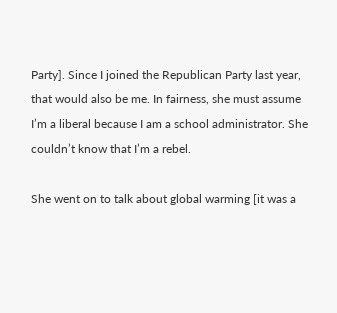Party]. Since I joined the Republican Party last year, that would also be me. In fairness, she must assume I’m a liberal because I am a school administrator. She couldn’t know that I’m a rebel.

She went on to talk about global warming [it was a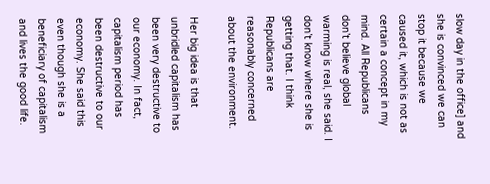slow day in the office] and she is convinced we can stop it because we caused it, which is not as certain a concept in my mind. All Republicans don’t believe global warming is real, she said. I don’t know where she is getting that. I think Republicans are reasonably concerned about the environment.

Her big idea is that unbridled capitalism has been very destructive to our economy. In fact, capitalism period has been destructive to our economy. She said this even though she is a beneficiary of capitalism and lives the good life.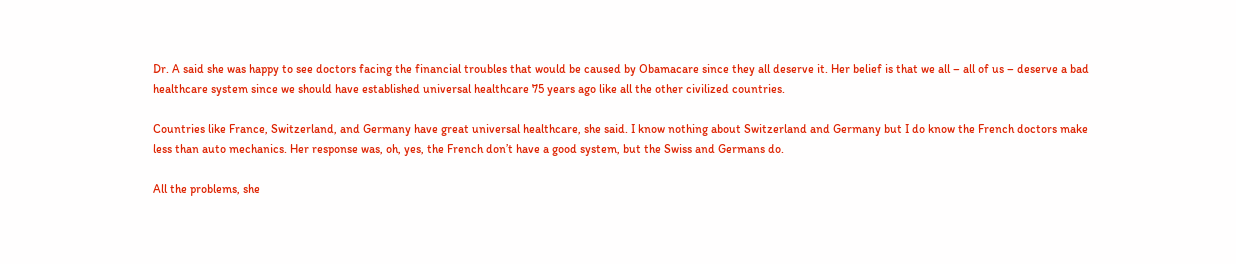Dr. A said she was happy to see doctors facing the financial troubles that would be caused by Obamacare since they all deserve it. Her belief is that we all – all of us – deserve a bad healthcare system since we should have established universal healthcare 75 years ago like all the other civilized countries.

Countries like France, Switzerland, and Germany have great universal healthcare, she said. I know nothing about Switzerland and Germany but I do know the French doctors make less than auto mechanics. Her response was, oh, yes, the French don’t have a good system, but the Swiss and Germans do.

All the problems, she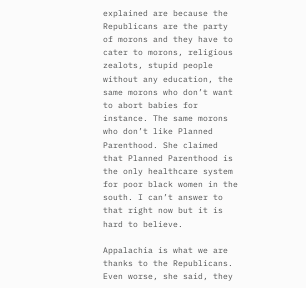explained are because the Republicans are the party of morons and they have to cater to morons, religious zealots, stupid people without any education, the same morons who don’t want to abort babies for instance. The same morons who don’t like Planned Parenthood. She claimed that Planned Parenthood is the only healthcare system for poor black women in the south. I can’t answer to that right now but it is hard to believe.

Appalachia is what we are thanks to the Republicans. Even worse, she said, they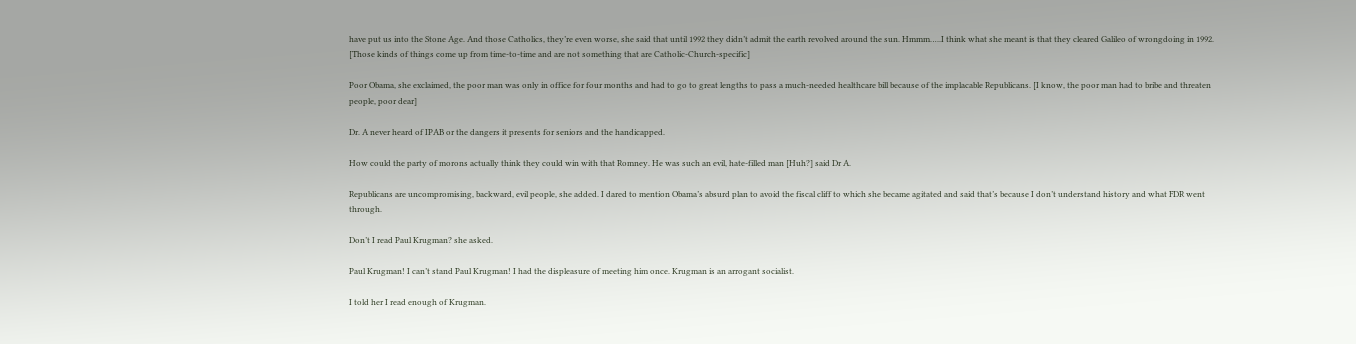have put us into the Stone Age. And those Catholics, they’re even worse, she said that until 1992 they didn’t admit the earth revolved around the sun. Hmmm…..I think what she meant is that they cleared Galileo of wrongdoing in 1992. [Those kinds of things come up from time-to-time and are not something that are Catholic-Church-specific]

Poor Obama, she exclaimed, the poor man was only in office for four months and had to go to great lengths to pass a much-needed healthcare bill because of the implacable Republicans. [I know, the poor man had to bribe and threaten people, poor dear]

Dr. A never heard of IPAB or the dangers it presents for seniors and the handicapped.

How could the party of morons actually think they could win with that Romney. He was such an evil, hate-filled man [Huh?] said Dr A.

Republicans are uncompromising, backward, evil people, she added. I dared to mention Obama’s absurd plan to avoid the fiscal cliff to which she became agitated and said that’s because I don’t understand history and what FDR went through.

Don’t I read Paul Krugman? she asked.

Paul Krugman! I can’t stand Paul Krugman! I had the displeasure of meeting him once. Krugman is an arrogant socialist.

I told her I read enough of Krugman.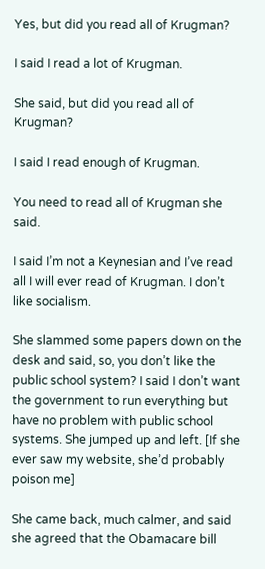Yes, but did you read all of Krugman?

I said I read a lot of Krugman.

She said, but did you read all of Krugman?

I said I read enough of Krugman.

You need to read all of Krugman she said.

I said I’m not a Keynesian and I’ve read all I will ever read of Krugman. I don’t like socialism.

She slammed some papers down on the desk and said, so, you don’t like the public school system? I said I don’t want the government to run everything but have no problem with public school systems. She jumped up and left. [If she ever saw my website, she’d probably poison me]

She came back, much calmer, and said she agreed that the Obamacare bill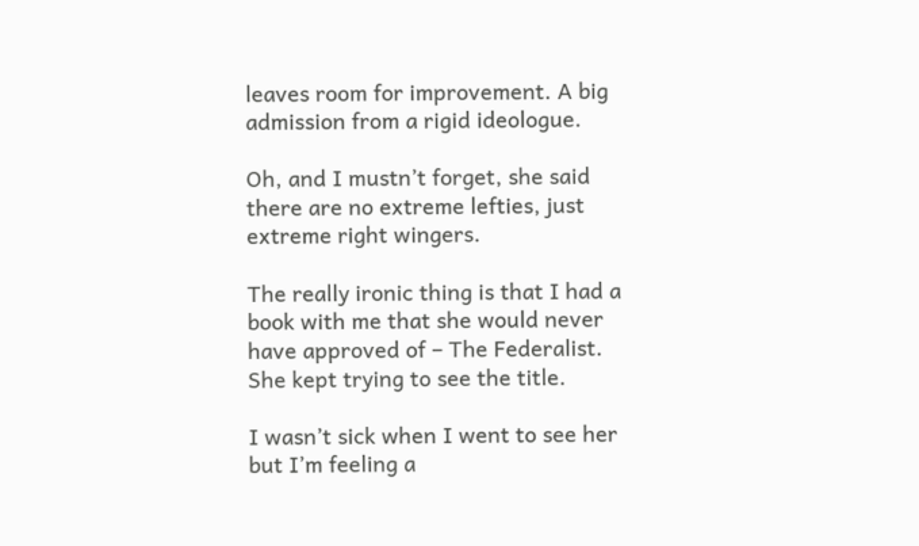leaves room for improvement. A big admission from a rigid ideologue.

Oh, and I mustn’t forget, she said there are no extreme lefties, just extreme right wingers.

The really ironic thing is that I had a book with me that she would never have approved of – The Federalist. She kept trying to see the title.

I wasn’t sick when I went to see her but I’m feeling a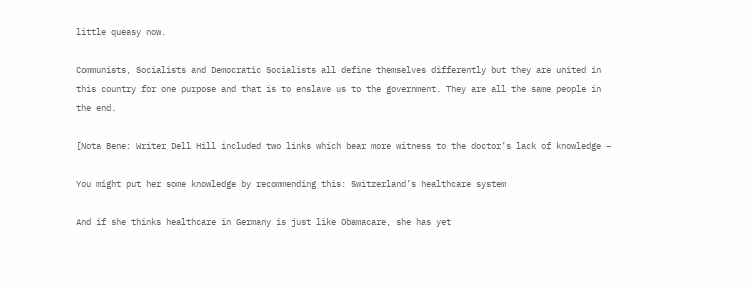little queasy now.

Communists, Socialists and Democratic Socialists all define themselves differently but they are united in this country for one purpose and that is to enslave us to the government. They are all the same people in the end.

[Nota Bene: Writer Dell Hill included two links which bear more witness to the doctor’s lack of knowledge –

You might put her some knowledge by recommending this: Switzerland’s healthcare system

And if she thinks healthcare in Germany is just like Obamacare, she has yet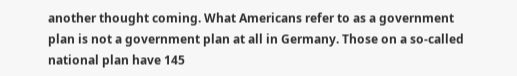another thought coming. What Americans refer to as a government plan is not a government plan at all in Germany. Those on a so-called national plan have 145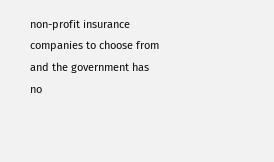non-profit insurance companies to choose from and the government has no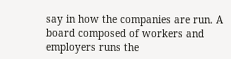say in how the companies are run. A board composed of workers and employers runs the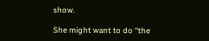show.

She might want to do “the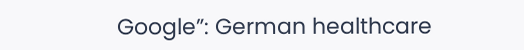Google”: German healthcare